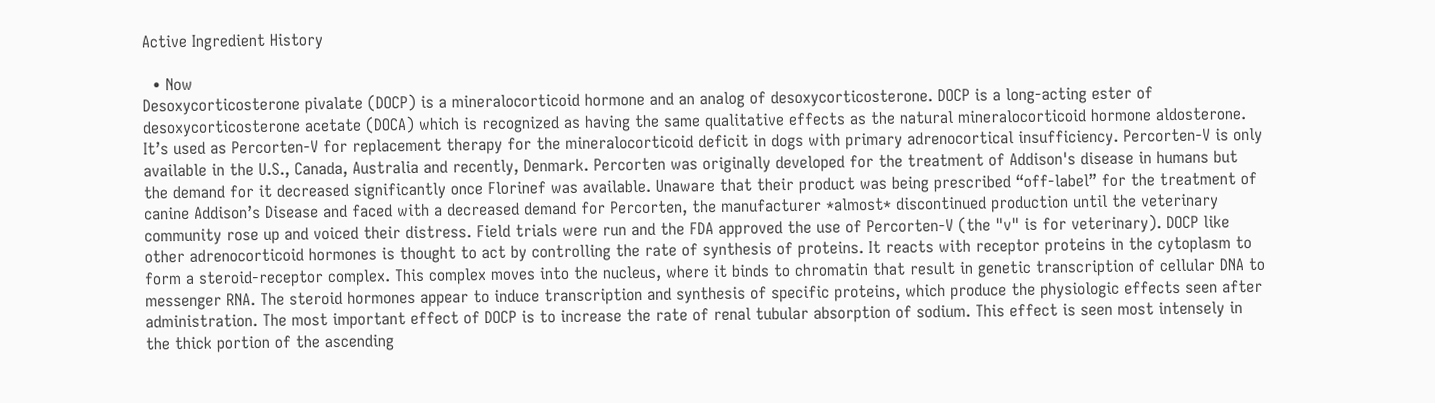Active Ingredient History

  • Now
Desoxycorticosterone pivalate (DOCP) is a mineralocorticoid hormone and an analog of desoxycorticosterone. DOCP is a long-acting ester of desoxycorticosterone acetate (DOCA) which is recognized as having the same qualitative effects as the natural mineralocorticoid hormone aldosterone. It’s used as Percorten-V for replacement therapy for the mineralocorticoid deficit in dogs with primary adrenocortical insufficiency. Percorten-V is only available in the U.S., Canada, Australia and recently, Denmark. Percorten was originally developed for the treatment of Addison's disease in humans but the demand for it decreased significantly once Florinef was available. Unaware that their product was being prescribed “off-label” for the treatment of canine Addison’s Disease and faced with a decreased demand for Percorten, the manufacturer *almost* discontinued production until the veterinary community rose up and voiced their distress. Field trials were run and the FDA approved the use of Percorten-V (the "v" is for veterinary). DOCP like other adrenocorticoid hormones is thought to act by controlling the rate of synthesis of proteins. It reacts with receptor proteins in the cytoplasm to form a steroid-receptor complex. This complex moves into the nucleus, where it binds to chromatin that result in genetic transcription of cellular DNA to messenger RNA. The steroid hormones appear to induce transcription and synthesis of specific proteins, which produce the physiologic effects seen after administration. The most important effect of DOCP is to increase the rate of renal tubular absorption of sodium. This effect is seen most intensely in the thick portion of the ascending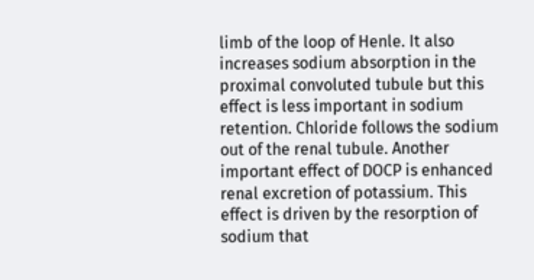limb of the loop of Henle. It also increases sodium absorption in the proximal convoluted tubule but this effect is less important in sodium retention. Chloride follows the sodium out of the renal tubule. Another important effect of DOCP is enhanced renal excretion of potassium. This effect is driven by the resorption of sodium that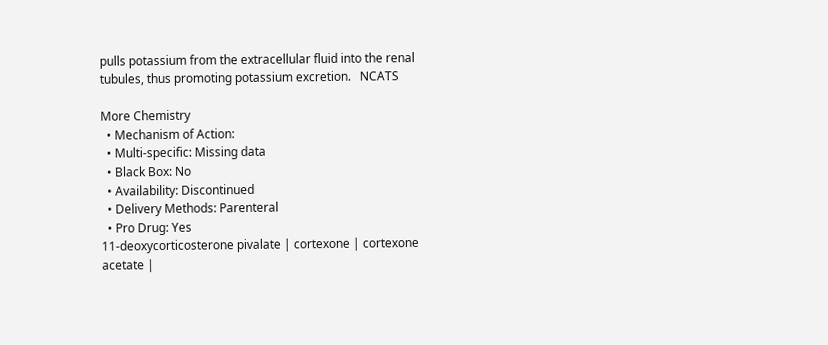pulls potassium from the extracellular fluid into the renal tubules, thus promoting potassium excretion.   NCATS

More Chemistry
  • Mechanism of Action:
  • Multi-specific: Missing data
  • Black Box: No
  • Availability: Discontinued
  • Delivery Methods: Parenteral
  • Pro Drug: Yes
11-deoxycorticosterone pivalate | cortexone | cortexone acetate |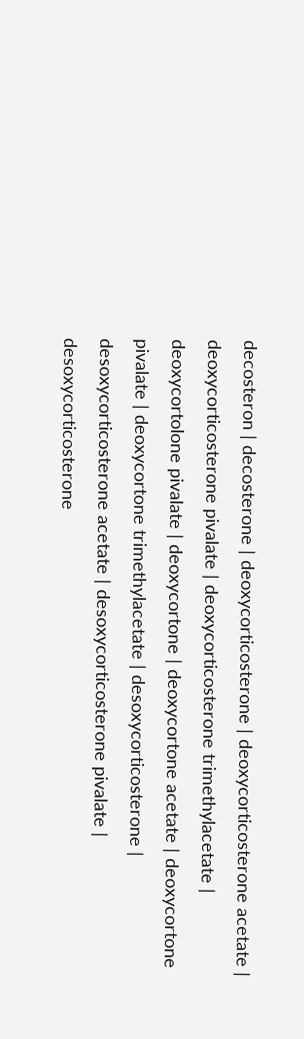decosteron | decosterone | deoxycorticosterone | deoxycorticosterone acetate | deoxycorticosterone pivalate | deoxycorticosterone trimethylacetate | deoxycortolone pivalate | deoxycortone | deoxycortone acetate | deoxycortone pivalate | deoxycortone trimethylacetate | desoxycorticosterone | desoxycorticosterone acetate | desoxycorticosterone pivalate | desoxycorticosterone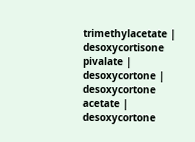trimethylacetate | desoxycortisone pivalate | desoxycortone | desoxycortone acetate | desoxycortone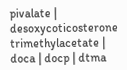pivalate | desoxycoticosterone trimethylacetate | doca | docp | dtma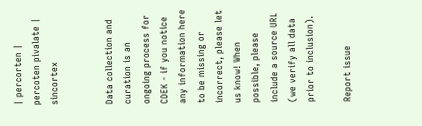| percorten | percoten pivalate | sincortex


Data collection and curation is an ongoing process for CDEK - if you notice any information here to be missing or incorrect, please let us know! When possible, please include a source URL (we verify all data prior to inclusion).

Report issue